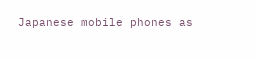Japanese mobile phones as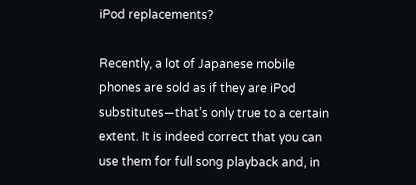iPod replacements?

Recently, a lot of Japanese mobile phones are sold as if they are iPod substitutes—that’s only true to a certain extent. It is indeed correct that you can use them for full song playback and, in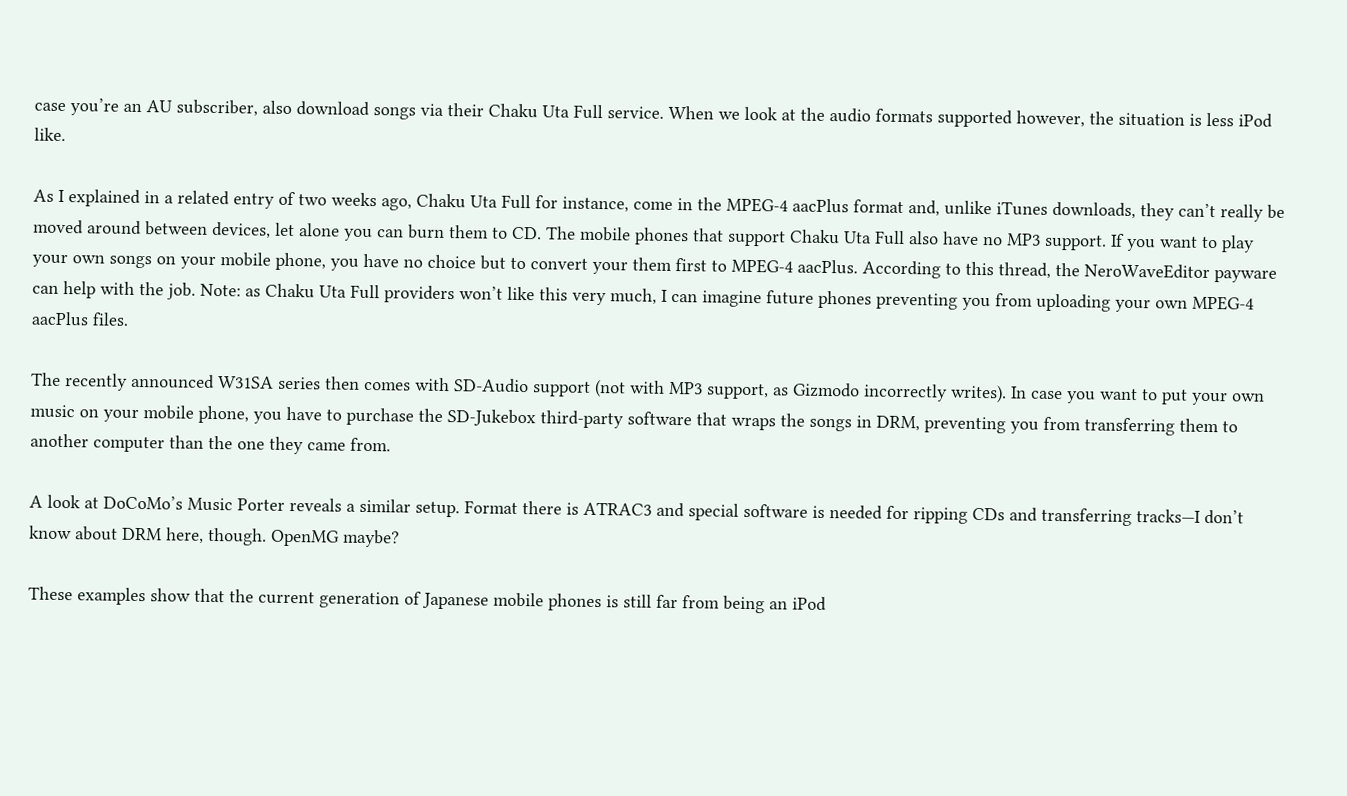case you’re an AU subscriber, also download songs via their Chaku Uta Full service. When we look at the audio formats supported however, the situation is less iPod like.

As I explained in a related entry of two weeks ago, Chaku Uta Full for instance, come in the MPEG-4 aacPlus format and, unlike iTunes downloads, they can’t really be moved around between devices, let alone you can burn them to CD. The mobile phones that support Chaku Uta Full also have no MP3 support. If you want to play your own songs on your mobile phone, you have no choice but to convert your them first to MPEG-4 aacPlus. According to this thread, the NeroWaveEditor payware can help with the job. Note: as Chaku Uta Full providers won’t like this very much, I can imagine future phones preventing you from uploading your own MPEG-4 aacPlus files.

The recently announced W31SA series then comes with SD-Audio support (not with MP3 support, as Gizmodo incorrectly writes). In case you want to put your own music on your mobile phone, you have to purchase the SD-Jukebox third-party software that wraps the songs in DRM, preventing you from transferring them to another computer than the one they came from.

A look at DoCoMo’s Music Porter reveals a similar setup. Format there is ATRAC3 and special software is needed for ripping CDs and transferring tracks—I don’t know about DRM here, though. OpenMG maybe?

These examples show that the current generation of Japanese mobile phones is still far from being an iPod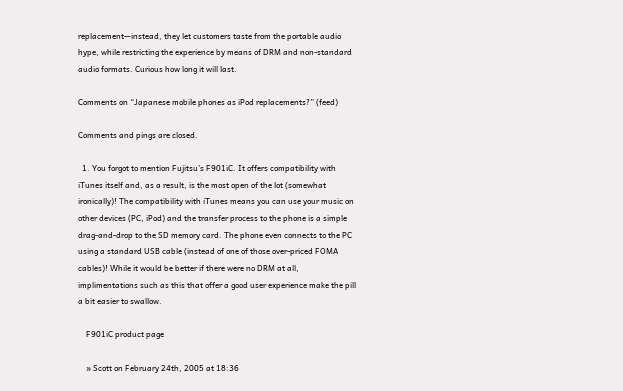replacement—instead, they let customers taste from the portable audio hype, while restricting the experience by means of DRM and non-standard audio formats. Curious how long it will last.

Comments on “Japanese mobile phones as iPod replacements?” (feed)

Comments and pings are closed.

  1. You forgot to mention Fujitsu’s F901iC. It offers compatibility with iTunes itself and, as a result, is the most open of the lot (somewhat ironically)! The compatibility with iTunes means you can use your music on other devices (PC, iPod) and the transfer process to the phone is a simple drag-and-drop to the SD memory card. The phone even connects to the PC using a standard USB cable (instead of one of those over-priced FOMA cables)! While it would be better if there were no DRM at all, implimentations such as this that offer a good user experience make the pill a bit easier to swallow.

    F901iC product page

    » Scott on February 24th, 2005 at 18:36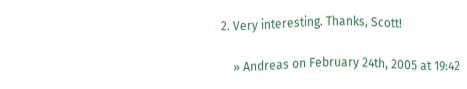2. Very interesting. Thanks, Scott!

    » Andreas on February 24th, 2005 at 19:42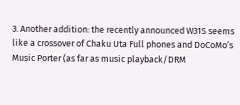3. Another addition: the recently announced W31S seems like a crossover of Chaku Uta Full phones and DoCoMo’s Music Porter (as far as music playback/DRM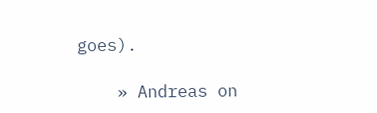goes).

    » Andreas on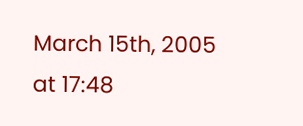March 15th, 2005 at 17:48